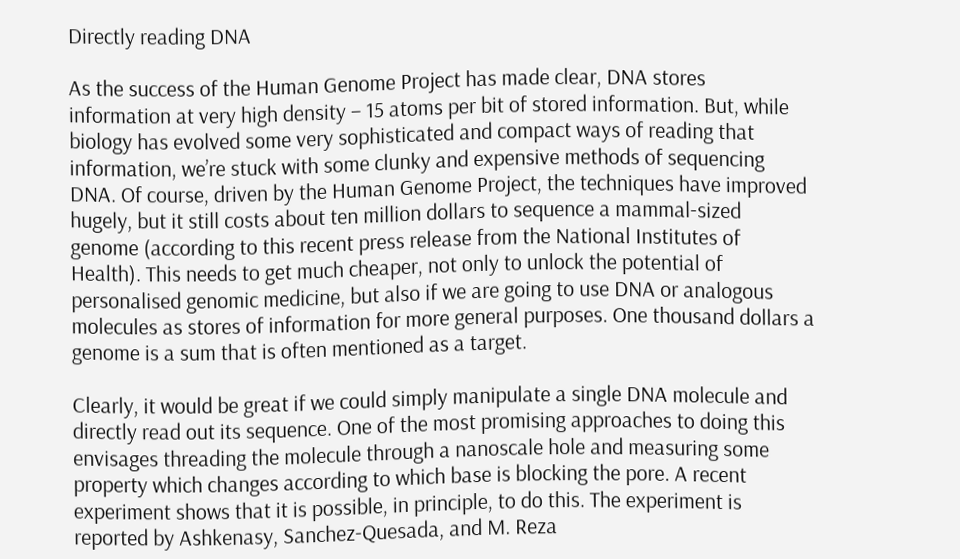Directly reading DNA

As the success of the Human Genome Project has made clear, DNA stores information at very high density – 15 atoms per bit of stored information. But, while biology has evolved some very sophisticated and compact ways of reading that information, we’re stuck with some clunky and expensive methods of sequencing DNA. Of course, driven by the Human Genome Project, the techniques have improved hugely, but it still costs about ten million dollars to sequence a mammal-sized genome (according to this recent press release from the National Institutes of Health). This needs to get much cheaper, not only to unlock the potential of personalised genomic medicine, but also if we are going to use DNA or analogous molecules as stores of information for more general purposes. One thousand dollars a genome is a sum that is often mentioned as a target.

Clearly, it would be great if we could simply manipulate a single DNA molecule and directly read out its sequence. One of the most promising approaches to doing this envisages threading the molecule through a nanoscale hole and measuring some property which changes according to which base is blocking the pore. A recent experiment shows that it is possible, in principle, to do this. The experiment is reported by Ashkenasy, Sanchez-Quesada, and M. Reza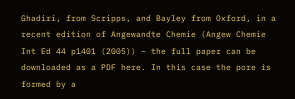Ghadiri, from Scripps, and Bayley from Oxford, in a recent edition of Angewandte Chemie (Angew Chemie Int Ed 44 p1401 (2005)) – the full paper can be downloaded as a PDF here. In this case the pore is formed by a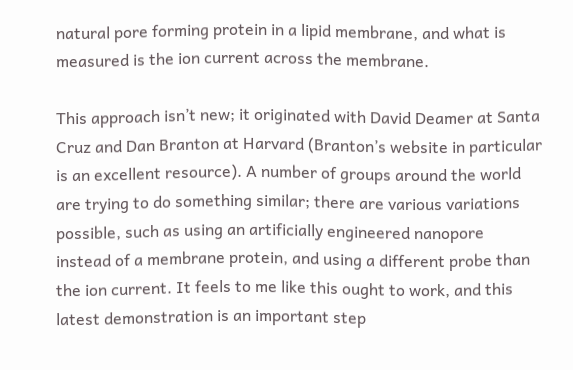natural pore forming protein in a lipid membrane, and what is measured is the ion current across the membrane.

This approach isn’t new; it originated with David Deamer at Santa Cruz and Dan Branton at Harvard (Branton’s website in particular is an excellent resource). A number of groups around the world are trying to do something similar; there are various variations possible, such as using an artificially engineered nanopore instead of a membrane protein, and using a different probe than the ion current. It feels to me like this ought to work, and this latest demonstration is an important step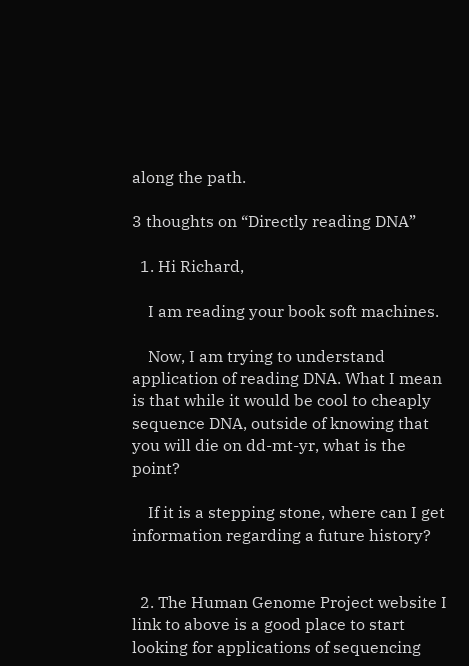along the path.

3 thoughts on “Directly reading DNA”

  1. Hi Richard,

    I am reading your book soft machines.

    Now, I am trying to understand application of reading DNA. What I mean is that while it would be cool to cheaply sequence DNA, outside of knowing that you will die on dd-mt-yr, what is the point?

    If it is a stepping stone, where can I get information regarding a future history?


  2. The Human Genome Project website I link to above is a good place to start looking for applications of sequencing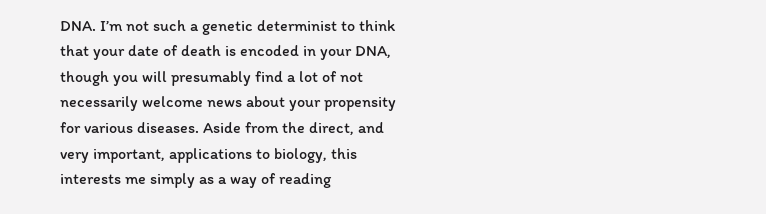DNA. I’m not such a genetic determinist to think that your date of death is encoded in your DNA, though you will presumably find a lot of not necessarily welcome news about your propensity for various diseases. Aside from the direct, and very important, applications to biology, this interests me simply as a way of reading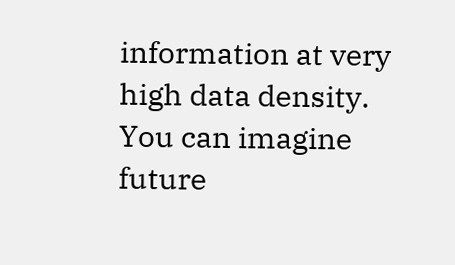information at very high data density. You can imagine future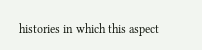histories in which this aspect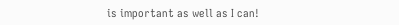is important as well as I can!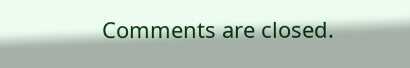Comments are closed.